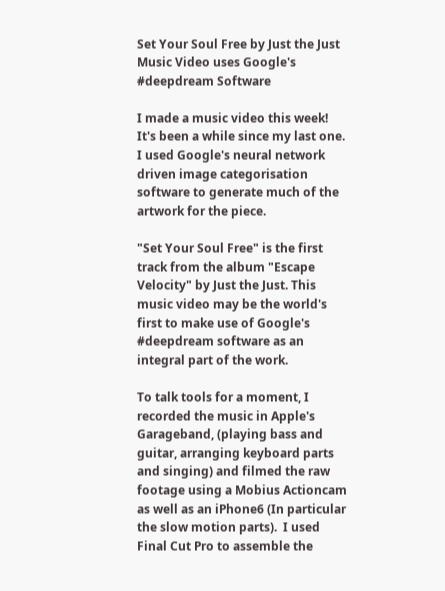Set Your Soul Free by Just the Just Music Video uses Google's #deepdream Software

I made a music video this week!  It's been a while since my last one.  I used Google's neural network driven image categorisation software to generate much of the artwork for the piece.

"Set Your Soul Free" is the first track from the album "Escape Velocity" by Just the Just. This music video may be the world's first to make use of Google's #deepdream software as an integral part of the work.

To talk tools for a moment, I recorded the music in Apple's Garageband, (playing bass and guitar, arranging keyboard parts and singing) and filmed the raw footage using a Mobius Actioncam as well as an iPhone6 (In particular the slow motion parts).  I used Final Cut Pro to assemble the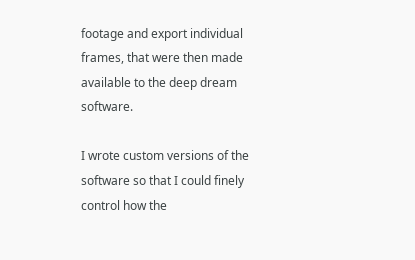footage and export individual frames, that were then made available to the deep dream software.

I wrote custom versions of the software so that I could finely control how the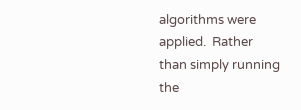algorithms were applied.  Rather than simply running the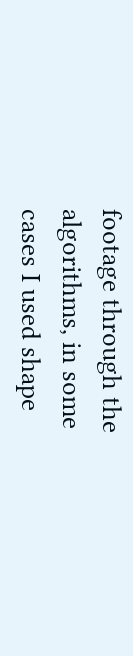footage through the algorithms, in some cases I used shape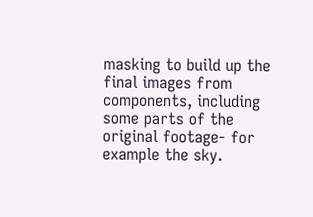masking to build up the final images from components, including some parts of the original footage- for example the sky.